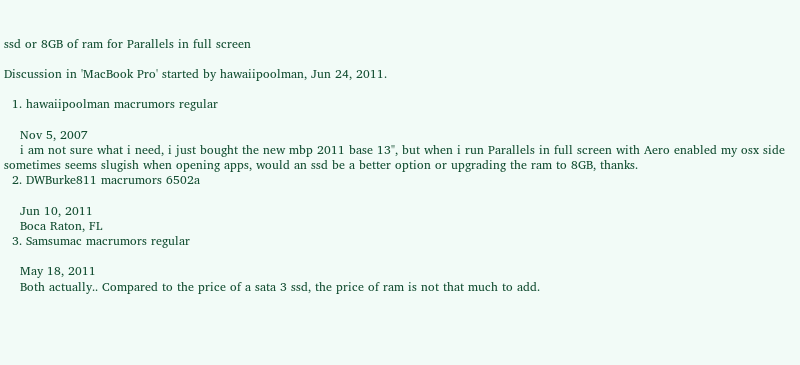ssd or 8GB of ram for Parallels in full screen

Discussion in 'MacBook Pro' started by hawaiipoolman, Jun 24, 2011.

  1. hawaiipoolman macrumors regular

    Nov 5, 2007
    i am not sure what i need, i just bought the new mbp 2011 base 13", but when i run Parallels in full screen with Aero enabled my osx side sometimes seems slugish when opening apps, would an ssd be a better option or upgrading the ram to 8GB, thanks.
  2. DWBurke811 macrumors 6502a

    Jun 10, 2011
    Boca Raton, FL
  3. Samsumac macrumors regular

    May 18, 2011
    Both actually.. Compared to the price of a sata 3 ssd, the price of ram is not that much to add.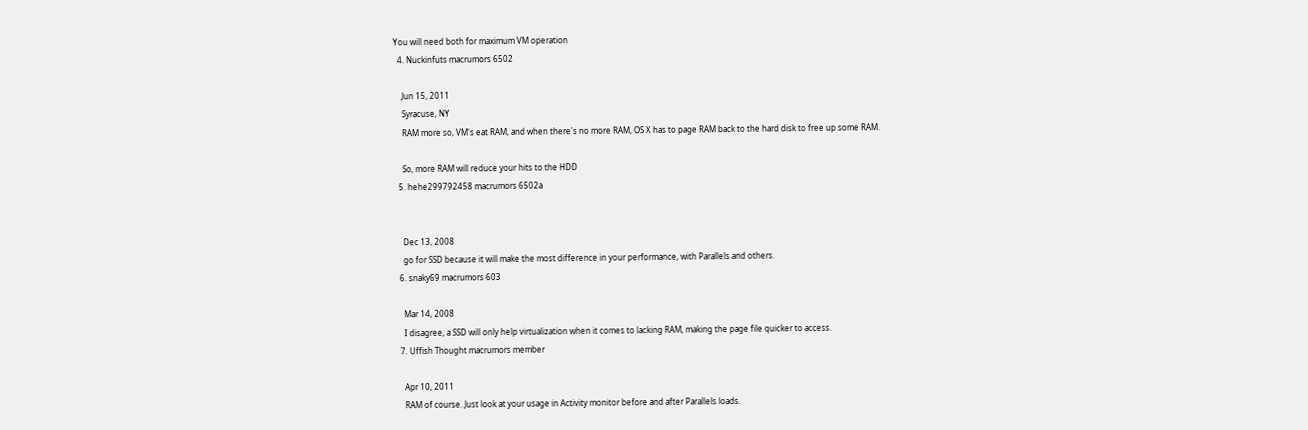You will need both for maximum VM operation
  4. Nuckinfuts macrumors 6502

    Jun 15, 2011
    Syracuse, NY
    RAM more so, VM's eat RAM, and when there's no more RAM, OS X has to page RAM back to the hard disk to free up some RAM.

    So, more RAM will reduce your hits to the HDD
  5. hehe299792458 macrumors 6502a


    Dec 13, 2008
    go for SSD because it will make the most difference in your performance, with Parallels and others.
  6. snaky69 macrumors 603

    Mar 14, 2008
    I disagree, a SSD will only help virtualization when it comes to lacking RAM, making the page file quicker to access.
  7. Uffish Thought macrumors member

    Apr 10, 2011
    RAM of course. Just look at your usage in Activity monitor before and after Parallels loads.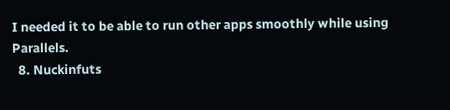I needed it to be able to run other apps smoothly while using Parallels.
  8. Nuckinfuts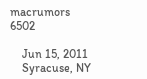macrumors 6502

    Jun 15, 2011
    Syracuse, NY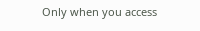Only when you access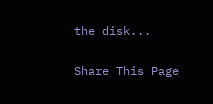the disk...

Share This Page